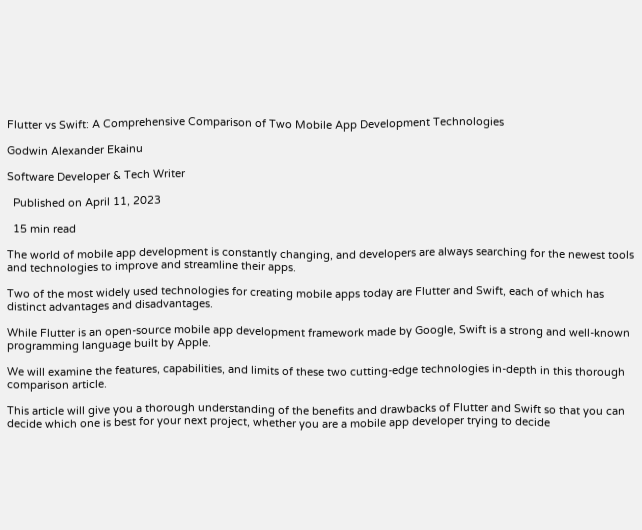Flutter vs Swift: A Comprehensive Comparison of Two Mobile App Development Technologies

Godwin Alexander Ekainu

Software Developer & Tech Writer

  Published on April 11, 2023

  15 min read

The world of mobile app development is constantly changing, and developers are always searching for the newest tools and technologies to improve and streamline their apps.

Two of the most widely used technologies for creating mobile apps today are Flutter and Swift, each of which has distinct advantages and disadvantages.

While Flutter is an open-source mobile app development framework made by Google, Swift is a strong and well-known programming language built by Apple.

We will examine the features, capabilities, and limits of these two cutting-edge technologies in-depth in this thorough comparison article.

This article will give you a thorough understanding of the benefits and drawbacks of Flutter and Swift so that you can decide which one is best for your next project, whether you are a mobile app developer trying to decide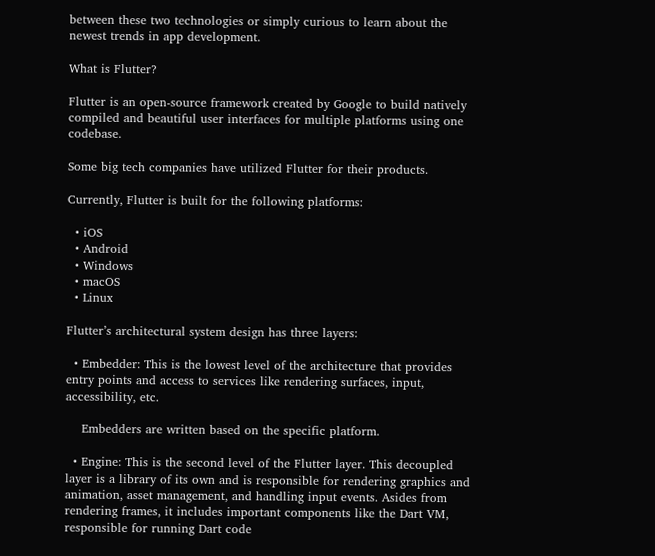between these two technologies or simply curious to learn about the newest trends in app development.

What is Flutter?

Flutter is an open-source framework created by Google to build natively compiled and beautiful user interfaces for multiple platforms using one codebase.

Some big tech companies have utilized Flutter for their products.

Currently, Flutter is built for the following platforms:

  • iOS
  • Android
  • Windows
  • macOS
  • Linux

Flutter’s architectural system design has three layers:

  • Embedder: This is the lowest level of the architecture that provides entry points and access to services like rendering surfaces, input, accessibility, etc.

    Embedders are written based on the specific platform.

  • Engine: This is the second level of the Flutter layer. This decoupled layer is a library of its own and is responsible for rendering graphics and animation, asset management, and handling input events. Asides from rendering frames, it includes important components like the Dart VM, responsible for running Dart code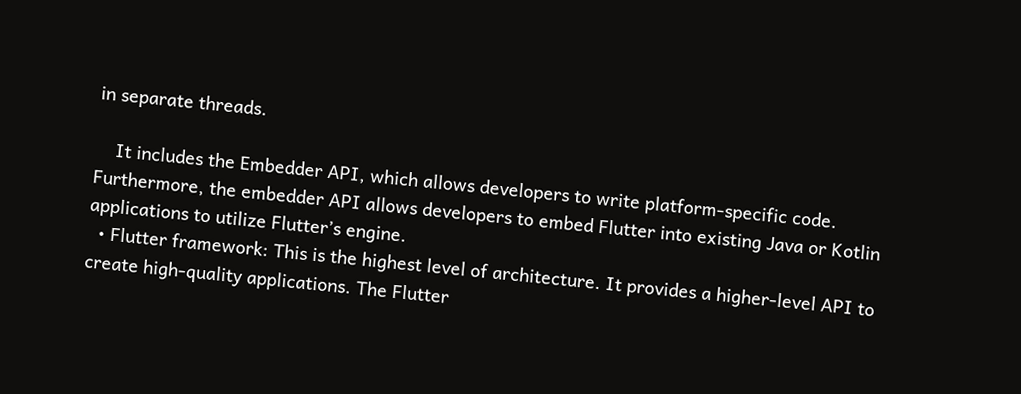in separate threads.

    It includes the Embedder API, which allows developers to write platform-specific code. Furthermore, the embedder API allows developers to embed Flutter into existing Java or Kotlin applications to utilize Flutter’s engine.
  • Flutter framework: This is the highest level of architecture. It provides a higher-level API to create high-quality applications. The Flutter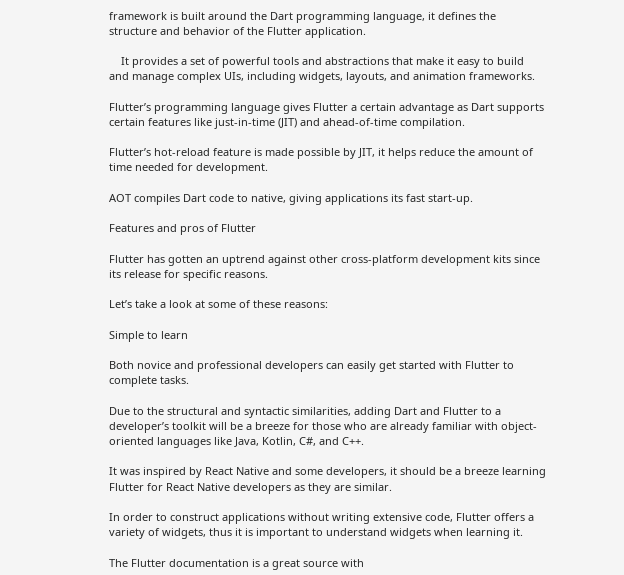framework is built around the Dart programming language, it defines the structure and behavior of the Flutter application.

    It provides a set of powerful tools and abstractions that make it easy to build and manage complex UIs, including widgets, layouts, and animation frameworks.

Flutter’s programming language gives Flutter a certain advantage as Dart supports certain features like just-in-time (JIT) and ahead-of-time compilation.

Flutter’s hot-reload feature is made possible by JIT, it helps reduce the amount of time needed for development.

AOT compiles Dart code to native, giving applications its fast start-up.

Features and pros of Flutter

Flutter has gotten an uptrend against other cross-platform development kits since its release for specific reasons.

Let’s take a look at some of these reasons:

Simple to learn

Both novice and professional developers can easily get started with Flutter to complete tasks.

Due to the structural and syntactic similarities, adding Dart and Flutter to a developer’s toolkit will be a breeze for those who are already familiar with object-oriented languages like Java, Kotlin, C#, and C++.

It was inspired by React Native and some developers, it should be a breeze learning Flutter for React Native developers as they are similar.

In order to construct applications without writing extensive code, Flutter offers a variety of widgets, thus it is important to understand widgets when learning it.

The Flutter documentation is a great source with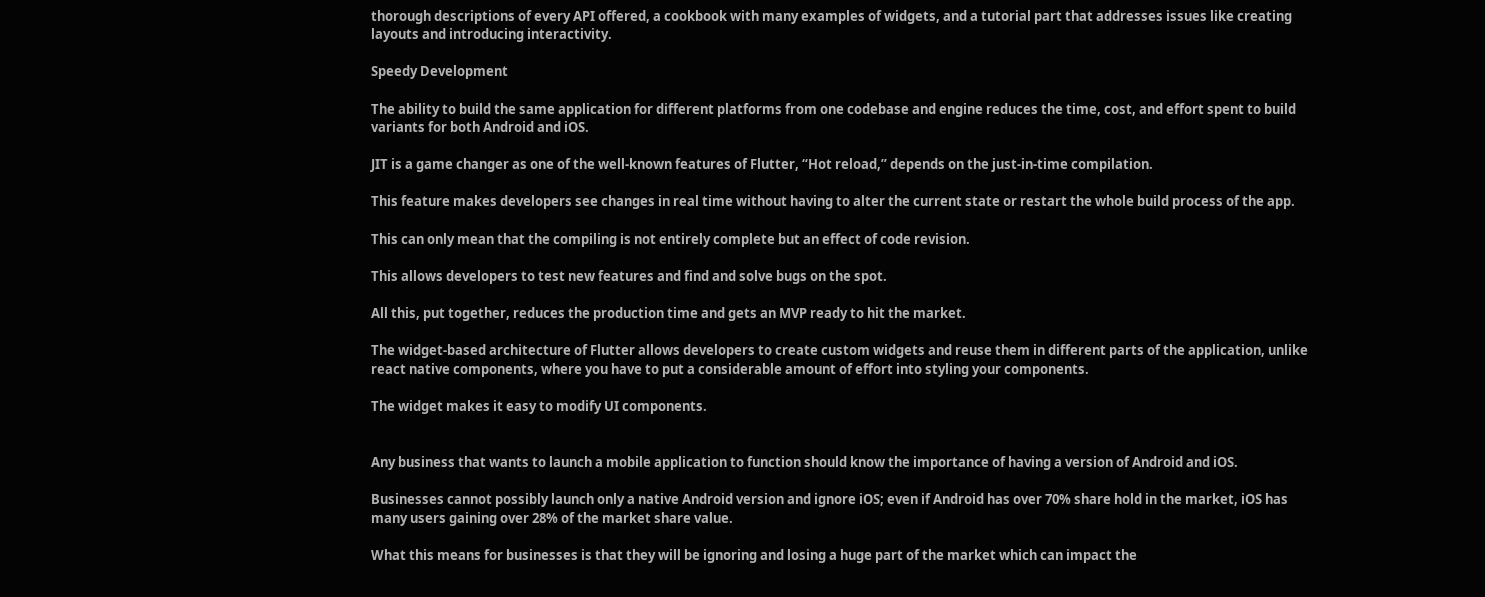thorough descriptions of every API offered, a cookbook with many examples of widgets, and a tutorial part that addresses issues like creating layouts and introducing interactivity.

Speedy Development

The ability to build the same application for different platforms from one codebase and engine reduces the time, cost, and effort spent to build variants for both Android and iOS.

JIT is a game changer as one of the well-known features of Flutter, “Hot reload,” depends on the just-in-time compilation.

This feature makes developers see changes in real time without having to alter the current state or restart the whole build process of the app.

This can only mean that the compiling is not entirely complete but an effect of code revision.

This allows developers to test new features and find and solve bugs on the spot.

All this, put together, reduces the production time and gets an MVP ready to hit the market.

The widget-based architecture of Flutter allows developers to create custom widgets and reuse them in different parts of the application, unlike react native components, where you have to put a considerable amount of effort into styling your components.

The widget makes it easy to modify UI components.


Any business that wants to launch a mobile application to function should know the importance of having a version of Android and iOS.

Businesses cannot possibly launch only a native Android version and ignore iOS; even if Android has over 70% share hold in the market, iOS has many users gaining over 28% of the market share value.

What this means for businesses is that they will be ignoring and losing a huge part of the market which can impact the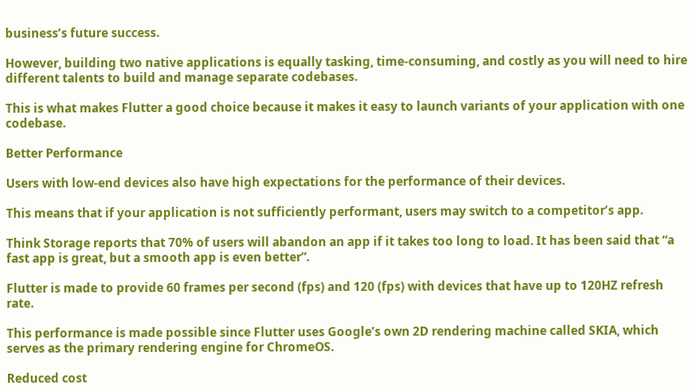business’s future success.

However, building two native applications is equally tasking, time-consuming, and costly as you will need to hire different talents to build and manage separate codebases.

This is what makes Flutter a good choice because it makes it easy to launch variants of your application with one codebase.

Better Performance

Users with low-end devices also have high expectations for the performance of their devices.

This means that if your application is not sufficiently performant, users may switch to a competitor’s app.

Think Storage reports that 70% of users will abandon an app if it takes too long to load. It has been said that “a fast app is great, but a smooth app is even better”.

Flutter is made to provide 60 frames per second (fps) and 120 (fps) with devices that have up to 120HZ refresh rate.

This performance is made possible since Flutter uses Google’s own 2D rendering machine called SKIA, which serves as the primary rendering engine for ChromeOS.

Reduced cost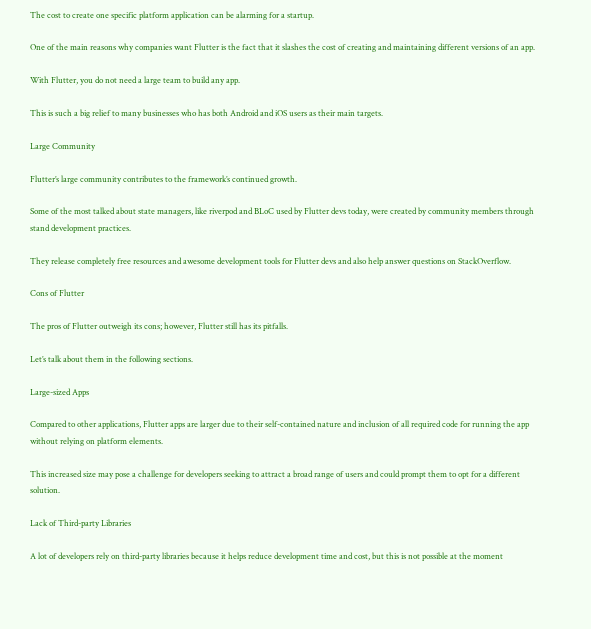The cost to create one specific platform application can be alarming for a startup.

One of the main reasons why companies want Flutter is the fact that it slashes the cost of creating and maintaining different versions of an app.

With Flutter, you do not need a large team to build any app.

This is such a big relief to many businesses who has both Android and iOS users as their main targets.

Large Community

Flutter’s large community contributes to the framework’s continued growth.

Some of the most talked about state managers, like riverpod and BLoC used by Flutter devs today, were created by community members through stand development practices.

They release completely free resources and awesome development tools for Flutter devs and also help answer questions on StackOverflow.

Cons of Flutter

The pros of Flutter outweigh its cons; however, Flutter still has its pitfalls.

Let’s talk about them in the following sections.

Large-sized Apps

Compared to other applications, Flutter apps are larger due to their self-contained nature and inclusion of all required code for running the app without relying on platform elements.

This increased size may pose a challenge for developers seeking to attract a broad range of users and could prompt them to opt for a different solution.

Lack of Third-party Libraries

A lot of developers rely on third-party libraries because it helps reduce development time and cost, but this is not possible at the moment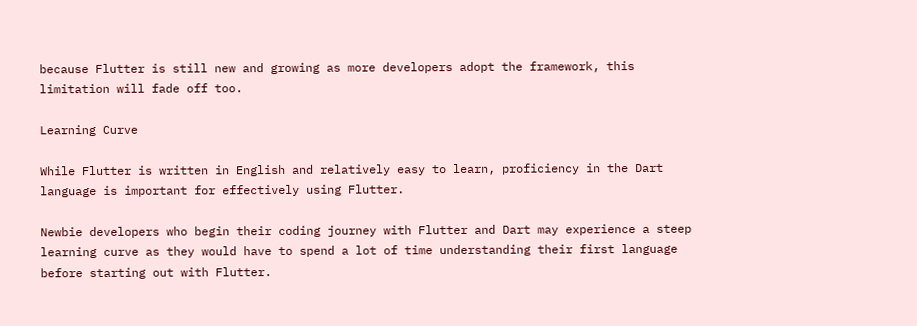because Flutter is still new and growing as more developers adopt the framework, this limitation will fade off too.

Learning Curve

While Flutter is written in English and relatively easy to learn, proficiency in the Dart language is important for effectively using Flutter.

Newbie developers who begin their coding journey with Flutter and Dart may experience a steep learning curve as they would have to spend a lot of time understanding their first language before starting out with Flutter.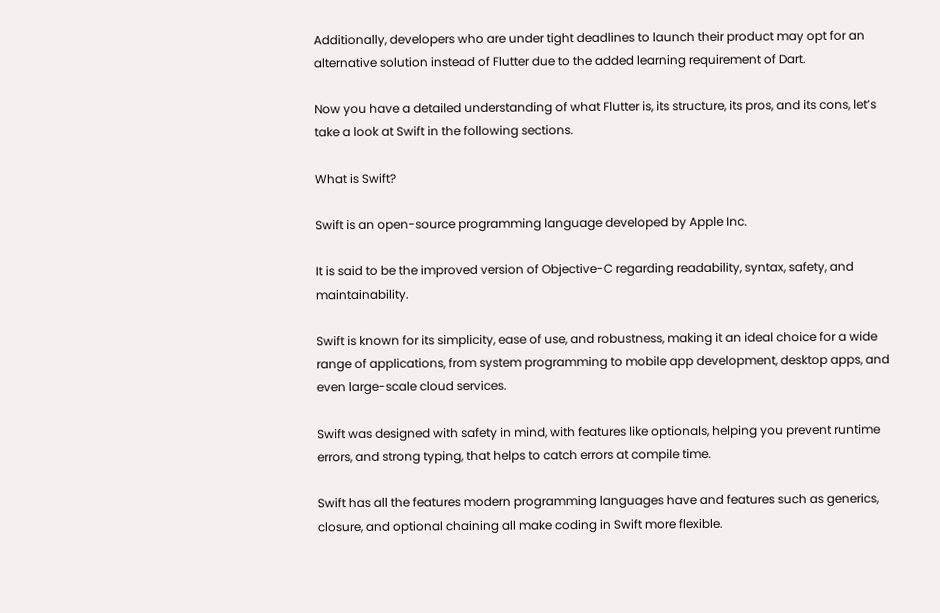Additionally, developers who are under tight deadlines to launch their product may opt for an alternative solution instead of Flutter due to the added learning requirement of Dart.

Now you have a detailed understanding of what Flutter is, its structure, its pros, and its cons, let’s take a look at Swift in the following sections.

What is Swift?

Swift is an open-source programming language developed by Apple Inc.

It is said to be the improved version of Objective-C regarding readability, syntax, safety, and maintainability.

Swift is known for its simplicity, ease of use, and robustness, making it an ideal choice for a wide range of applications, from system programming to mobile app development, desktop apps, and even large-scale cloud services.

Swift was designed with safety in mind, with features like optionals, helping you prevent runtime errors, and strong typing, that helps to catch errors at compile time.

Swift has all the features modern programming languages have and features such as generics, closure, and optional chaining all make coding in Swift more flexible.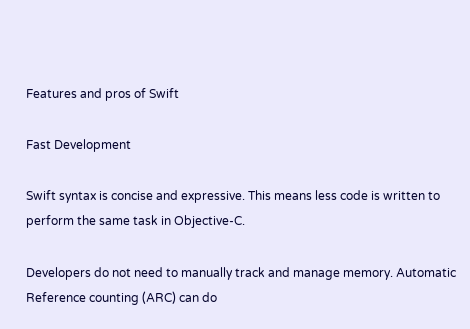Features and pros of Swift

Fast Development

Swift syntax is concise and expressive. This means less code is written to perform the same task in Objective-C.

Developers do not need to manually track and manage memory. Automatic Reference counting (ARC) can do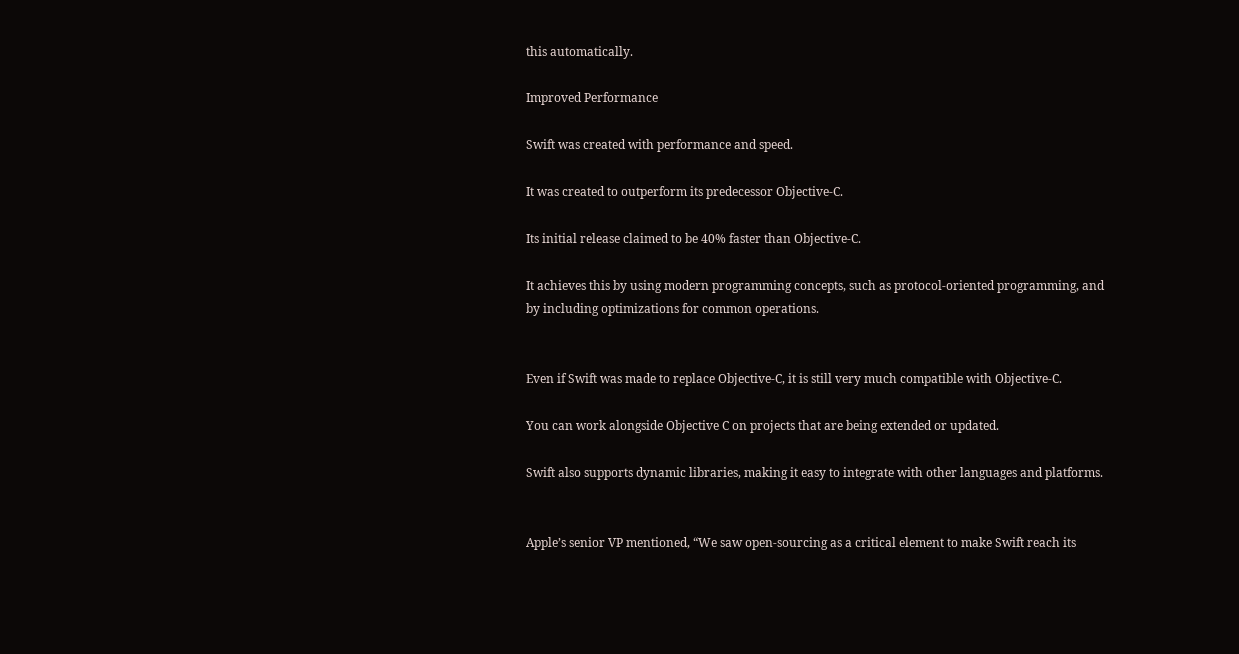this automatically.

Improved Performance

Swift was created with performance and speed.

It was created to outperform its predecessor Objective-C.

Its initial release claimed to be 40% faster than Objective-C.

It achieves this by using modern programming concepts, such as protocol-oriented programming, and by including optimizations for common operations.


Even if Swift was made to replace Objective-C, it is still very much compatible with Objective-C.

You can work alongside Objective C on projects that are being extended or updated.

Swift also supports dynamic libraries, making it easy to integrate with other languages and platforms.


Apple’s senior VP mentioned, “We saw open-sourcing as a critical element to make Swift reach its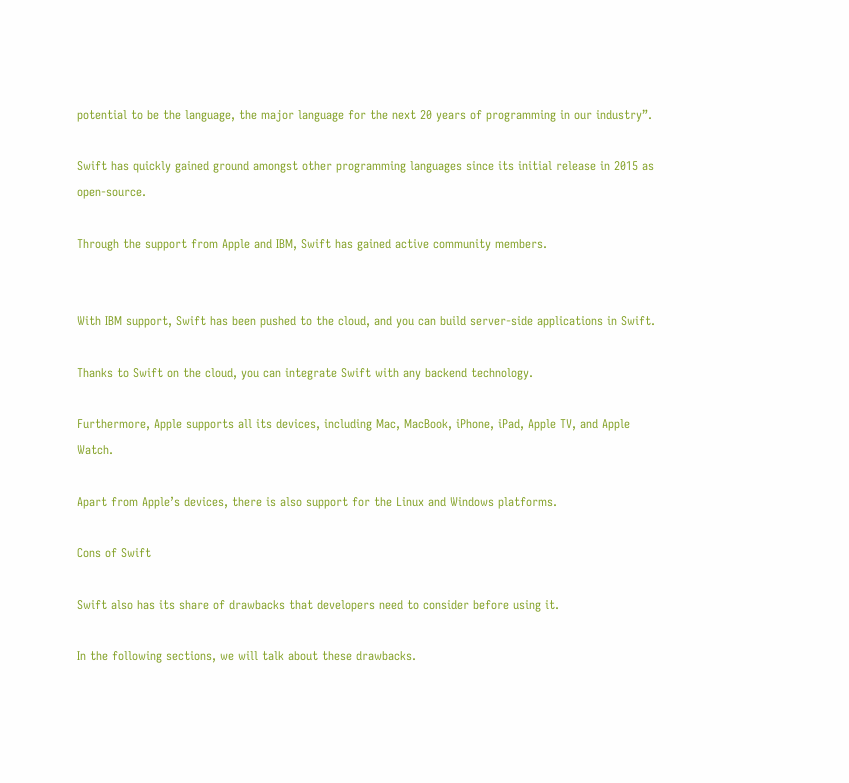potential to be the language, the major language for the next 20 years of programming in our industry”.

Swift has quickly gained ground amongst other programming languages since its initial release in 2015 as open-source.

Through the support from Apple and IBM, Swift has gained active community members.


With IBM support, Swift has been pushed to the cloud, and you can build server-side applications in Swift.

Thanks to Swift on the cloud, you can integrate Swift with any backend technology.

Furthermore, Apple supports all its devices, including Mac, MacBook, iPhone, iPad, Apple TV, and Apple Watch.

Apart from Apple’s devices, there is also support for the Linux and Windows platforms.

Cons of Swift

Swift also has its share of drawbacks that developers need to consider before using it.

In the following sections, we will talk about these drawbacks.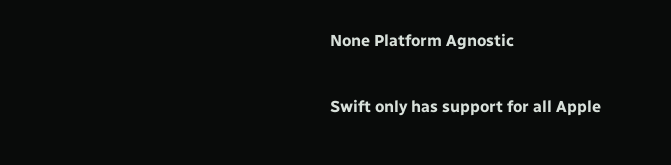None Platform Agnostic

Swift only has support for all Apple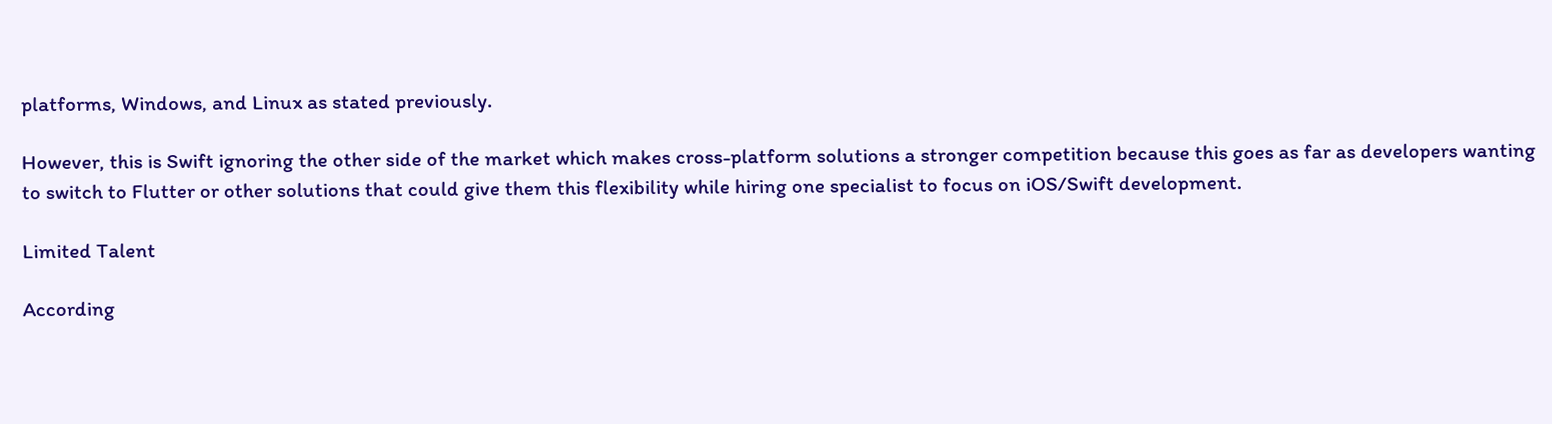platforms, Windows, and Linux as stated previously.

However, this is Swift ignoring the other side of the market which makes cross-platform solutions a stronger competition because this goes as far as developers wanting to switch to Flutter or other solutions that could give them this flexibility while hiring one specialist to focus on iOS/Swift development.

Limited Talent

According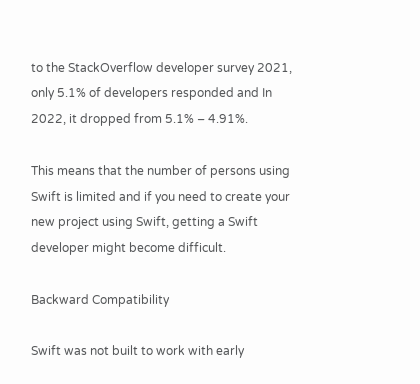to the StackOverflow developer survey 2021, only 5.1% of developers responded and In 2022, it dropped from 5.1% – 4.91%.

This means that the number of persons using Swift is limited and if you need to create your new project using Swift, getting a Swift developer might become difficult.

Backward Compatibility

Swift was not built to work with early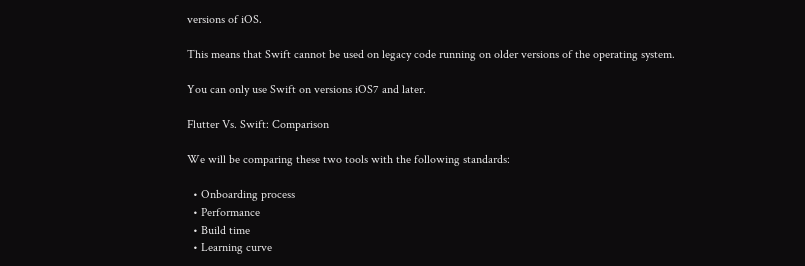versions of iOS.

This means that Swift cannot be used on legacy code running on older versions of the operating system.

You can only use Swift on versions iOS7 and later.

Flutter Vs. Swift: Comparison

We will be comparing these two tools with the following standards:

  • Onboarding process
  • Performance
  • Build time
  • Learning curve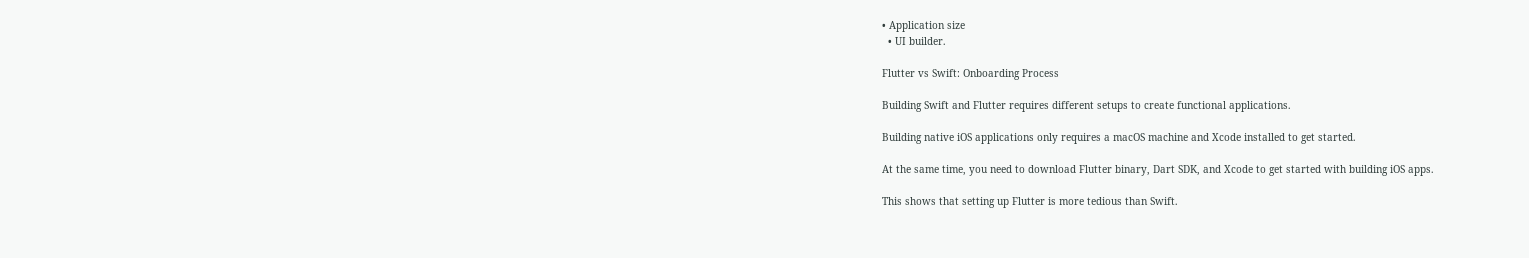• Application size
  • UI builder.

Flutter vs Swift: Onboarding Process

Building Swift and Flutter requires different setups to create functional applications.

Building native iOS applications only requires a macOS machine and Xcode installed to get started.

At the same time, you need to download Flutter binary, Dart SDK, and Xcode to get started with building iOS apps.

This shows that setting up Flutter is more tedious than Swift.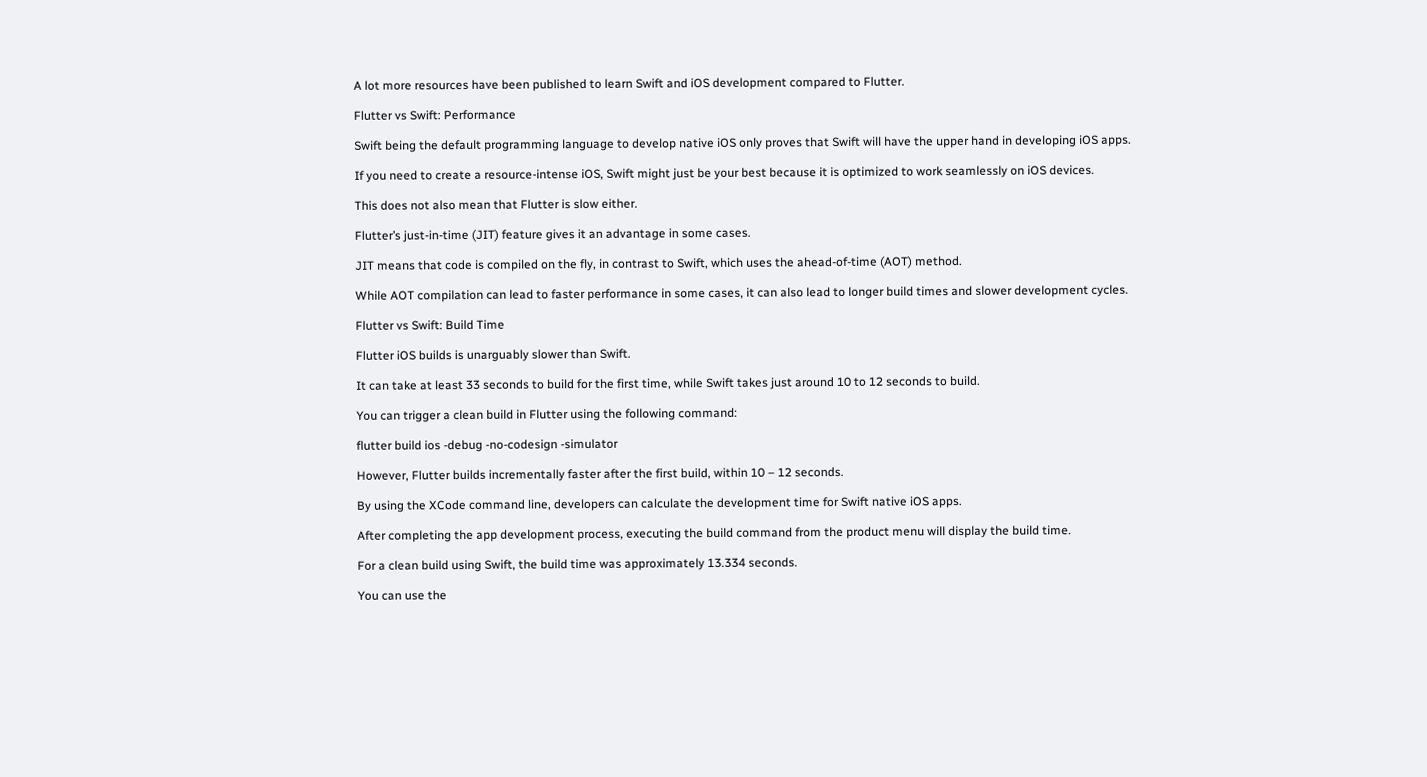A lot more resources have been published to learn Swift and iOS development compared to Flutter.

Flutter vs Swift: Performance

Swift being the default programming language to develop native iOS only proves that Swift will have the upper hand in developing iOS apps.

If you need to create a resource-intense iOS, Swift might just be your best because it is optimized to work seamlessly on iOS devices.

This does not also mean that Flutter is slow either.

Flutter’s just-in-time (JIT) feature gives it an advantage in some cases.

JIT means that code is compiled on the fly, in contrast to Swift, which uses the ahead-of-time (AOT) method.

While AOT compilation can lead to faster performance in some cases, it can also lead to longer build times and slower development cycles.

Flutter vs Swift: Build Time

Flutter iOS builds is unarguably slower than Swift.

It can take at least 33 seconds to build for the first time, while Swift takes just around 10 to 12 seconds to build.

You can trigger a clean build in Flutter using the following command:

flutter build ios -debug -no-codesign -simulator

However, Flutter builds incrementally faster after the first build, within 10 – 12 seconds.

By using the XCode command line, developers can calculate the development time for Swift native iOS apps.

After completing the app development process, executing the build command from the product menu will display the build time.

For a clean build using Swift, the build time was approximately 13.334 seconds.

You can use the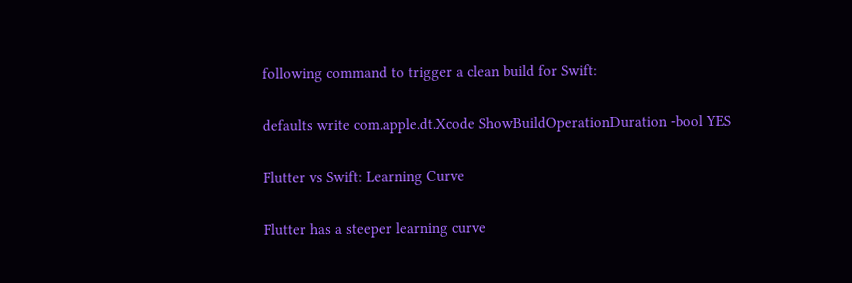following command to trigger a clean build for Swift:

defaults write com.apple.dt.Xcode ShowBuildOperationDuration -bool YES

Flutter vs Swift: Learning Curve

Flutter has a steeper learning curve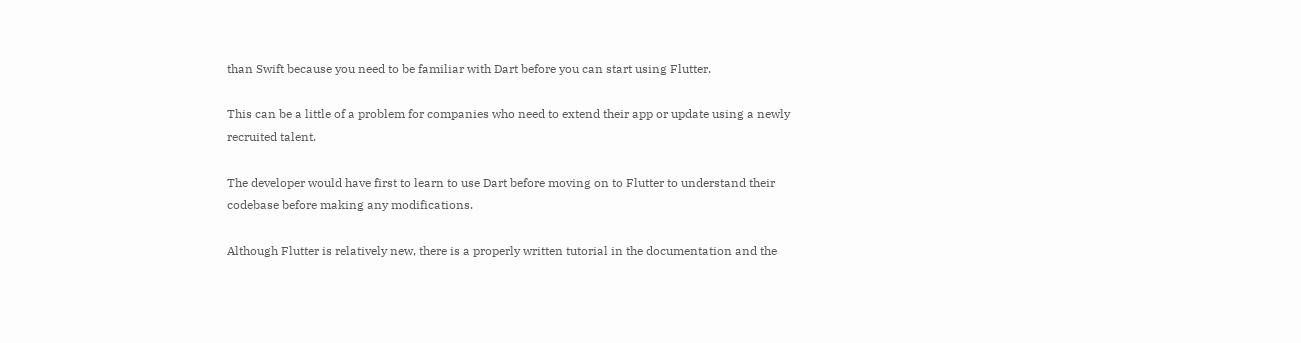than Swift because you need to be familiar with Dart before you can start using Flutter.

This can be a little of a problem for companies who need to extend their app or update using a newly recruited talent.

The developer would have first to learn to use Dart before moving on to Flutter to understand their codebase before making any modifications.

Although Flutter is relatively new, there is a properly written tutorial in the documentation and the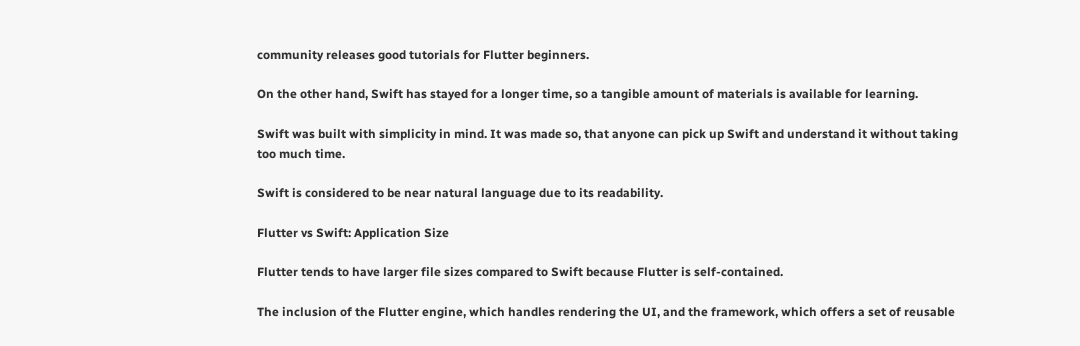community releases good tutorials for Flutter beginners.

On the other hand, Swift has stayed for a longer time, so a tangible amount of materials is available for learning.

Swift was built with simplicity in mind. It was made so, that anyone can pick up Swift and understand it without taking too much time.

Swift is considered to be near natural language due to its readability.

Flutter vs Swift: Application Size

Flutter tends to have larger file sizes compared to Swift because Flutter is self-contained.

The inclusion of the Flutter engine, which handles rendering the UI, and the framework, which offers a set of reusable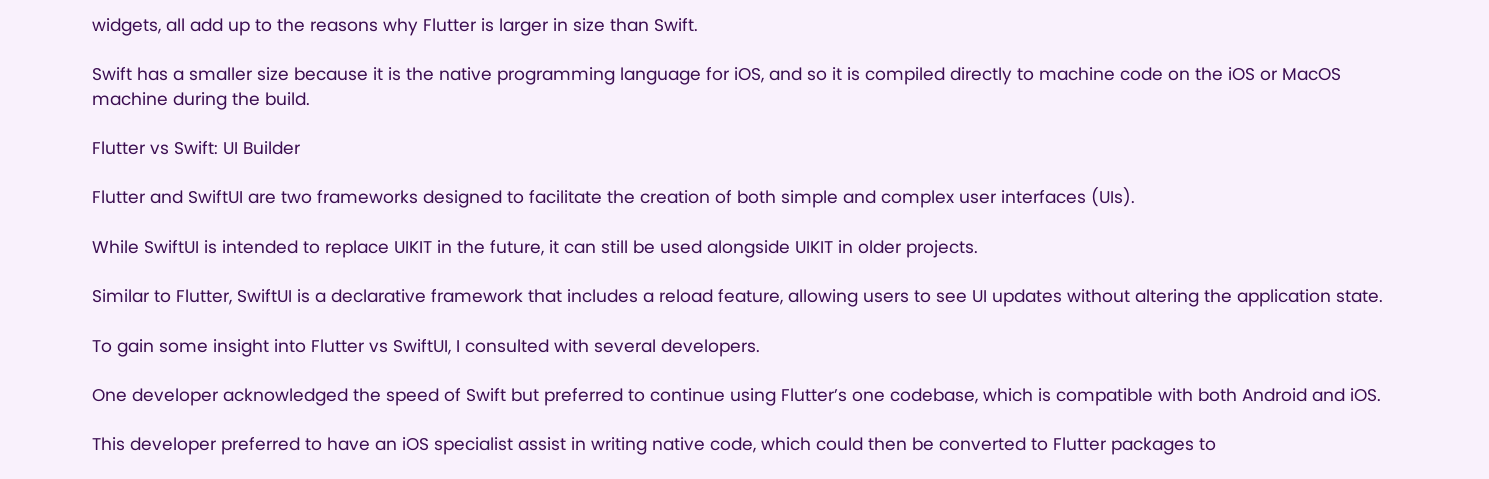widgets, all add up to the reasons why Flutter is larger in size than Swift.

Swift has a smaller size because it is the native programming language for iOS, and so it is compiled directly to machine code on the iOS or MacOS machine during the build.

Flutter vs Swift: UI Builder

Flutter and SwiftUI are two frameworks designed to facilitate the creation of both simple and complex user interfaces (UIs).

While SwiftUI is intended to replace UIKIT in the future, it can still be used alongside UIKIT in older projects.

Similar to Flutter, SwiftUI is a declarative framework that includes a reload feature, allowing users to see UI updates without altering the application state.

To gain some insight into Flutter vs SwiftUI, I consulted with several developers.

One developer acknowledged the speed of Swift but preferred to continue using Flutter’s one codebase, which is compatible with both Android and iOS.

This developer preferred to have an iOS specialist assist in writing native code, which could then be converted to Flutter packages to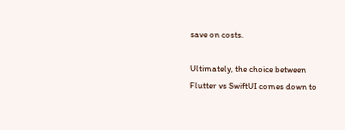save on costs.

Ultimately, the choice between Flutter vs SwiftUI comes down to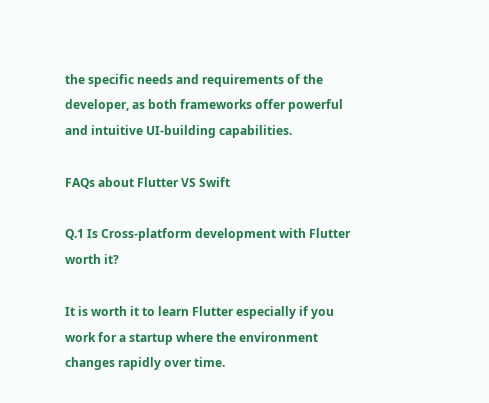the specific needs and requirements of the developer, as both frameworks offer powerful and intuitive UI-building capabilities.

FAQs about Flutter VS Swift

Q.1 Is Cross-platform development with Flutter worth it?

It is worth it to learn Flutter especially if you work for a startup where the environment changes rapidly over time.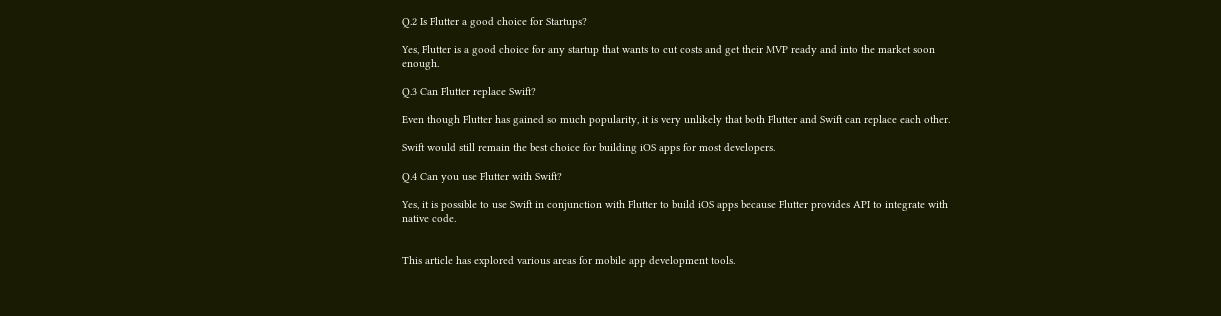Q.2 Is Flutter a good choice for Startups?

Yes, Flutter is a good choice for any startup that wants to cut costs and get their MVP ready and into the market soon enough.

Q.3 Can Flutter replace Swift?

Even though Flutter has gained so much popularity, it is very unlikely that both Flutter and Swift can replace each other.

Swift would still remain the best choice for building iOS apps for most developers.

Q.4 Can you use Flutter with Swift?

Yes, it is possible to use Swift in conjunction with Flutter to build iOS apps because Flutter provides API to integrate with native code.


This article has explored various areas for mobile app development tools.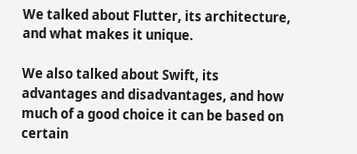We talked about Flutter, its architecture, and what makes it unique.

We also talked about Swift, its advantages and disadvantages, and how much of a good choice it can be based on certain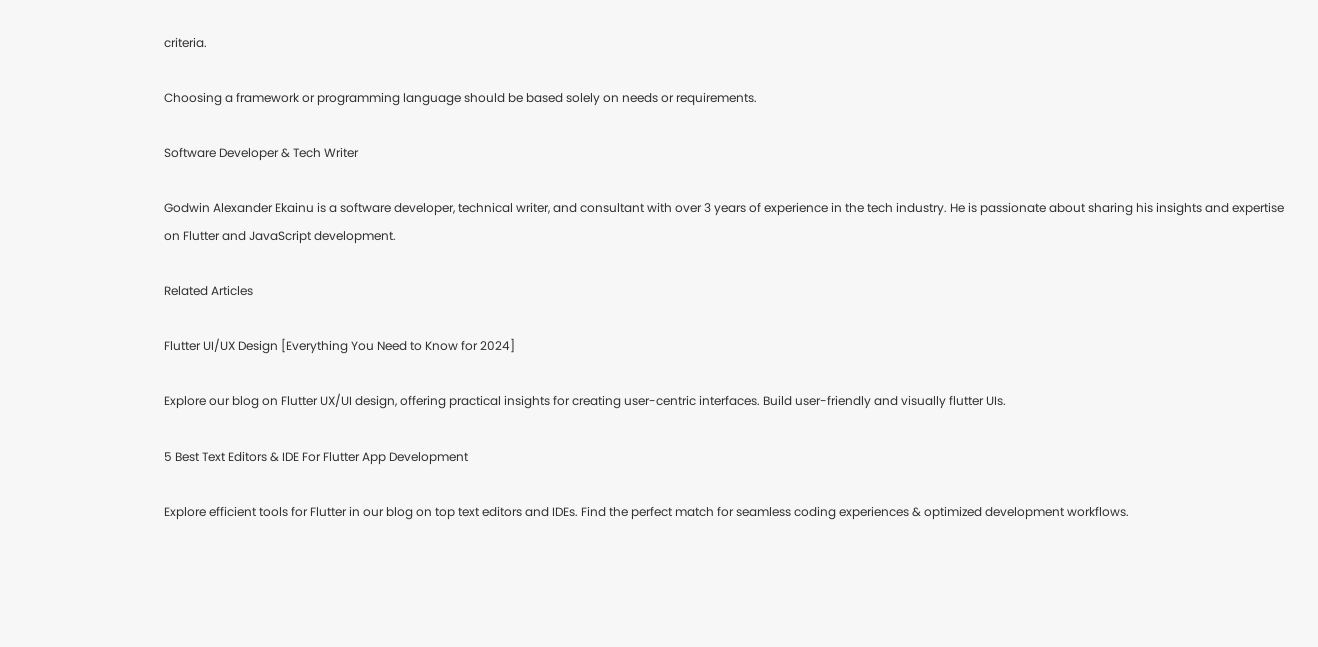criteria.

Choosing a framework or programming language should be based solely on needs or requirements.

Software Developer & Tech Writer

Godwin Alexander Ekainu is a software developer, technical writer, and consultant with over 3 years of experience in the tech industry. He is passionate about sharing his insights and expertise on Flutter and JavaScript development.

Related Articles

Flutter UI/UX Design [Everything You Need to Know for 2024]

Explore our blog on Flutter UX/UI design, offering practical insights for creating user-centric interfaces. Build user-friendly and visually flutter UIs.

5 Best Text Editors & IDE For Flutter App Development

Explore efficient tools for Flutter in our blog on top text editors and IDEs. Find the perfect match for seamless coding experiences & optimized development workflows.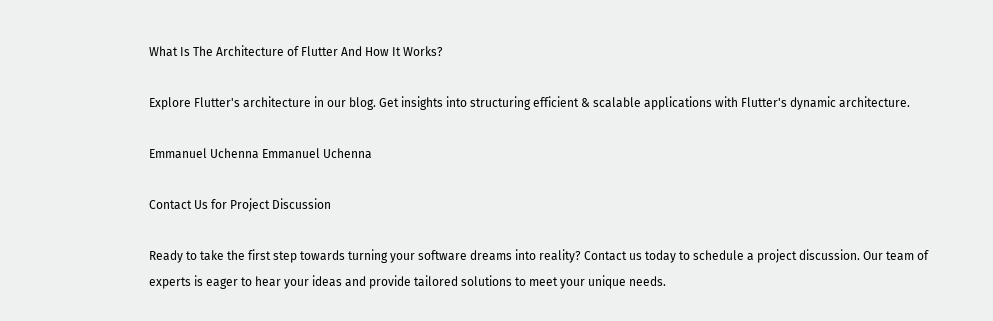What Is The Architecture of Flutter And How It Works?

Explore Flutter's architecture in our blog. Get insights into structuring efficient & scalable applications with Flutter's dynamic architecture.

Emmanuel Uchenna Emmanuel Uchenna

Contact Us for Project Discussion

Ready to take the first step towards turning your software dreams into reality? Contact us today to schedule a project discussion. Our team of experts is eager to hear your ideas and provide tailored solutions to meet your unique needs.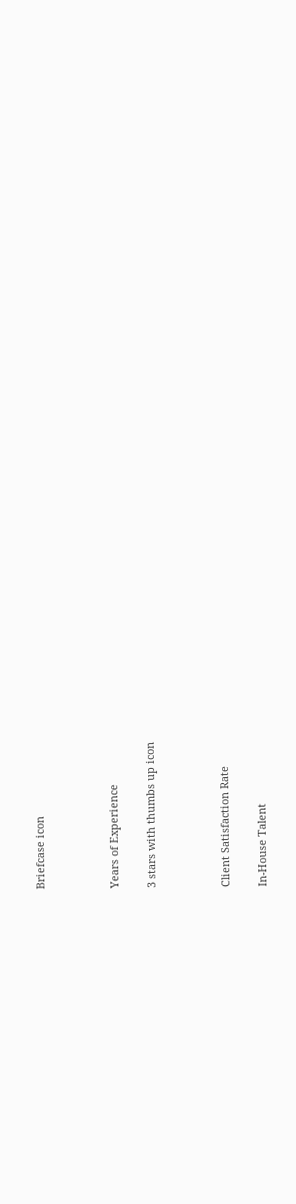Briefcase icon



Years of Experience

3 stars with thumbs up icon



Client Satisfaction Rate

In-House Talent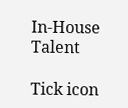In-House Talent

Tick icon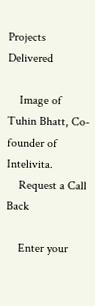Projects Delivered

    Image of Tuhin Bhatt, Co-founder of Intelivita.
    Request a Call Back

    Enter your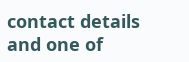contact details and one of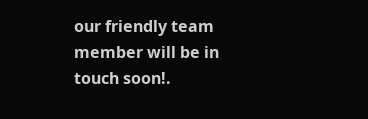our friendly team member will be in touch soon!.